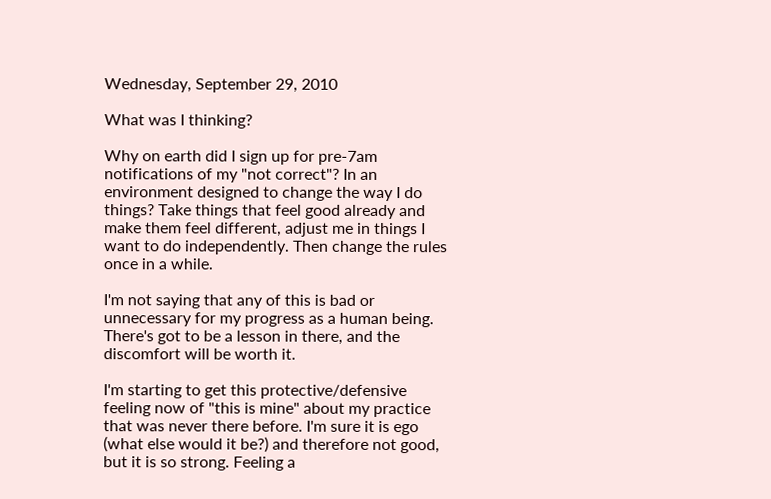Wednesday, September 29, 2010

What was I thinking?

Why on earth did I sign up for pre-7am notifications of my "not correct"? In an environment designed to change the way I do things? Take things that feel good already and make them feel different, adjust me in things I want to do independently. Then change the rules once in a while.

I'm not saying that any of this is bad or unnecessary for my progress as a human being. There's got to be a lesson in there, and the discomfort will be worth it.

I'm starting to get this protective/defensive feeling now of "this is mine" about my practice that was never there before. I'm sure it is ego (what else would it be?) and therefore not good, but it is so strong. Feeling a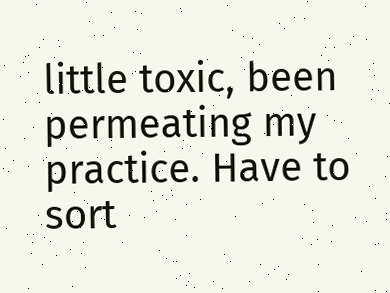little toxic, been permeating my practice. Have to sort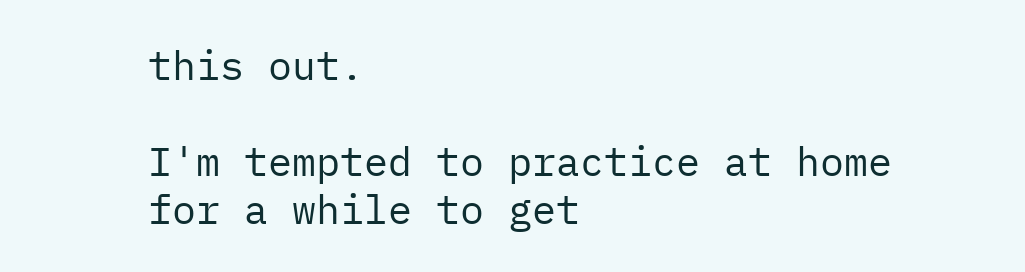this out.

I'm tempted to practice at home for a while to get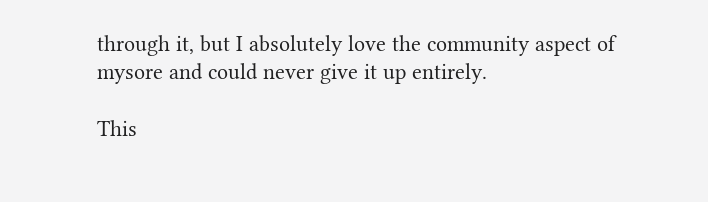through it, but I absolutely love the community aspect of mysore and could never give it up entirely.

This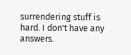surrendering stuff is hard. I don't have any answers.